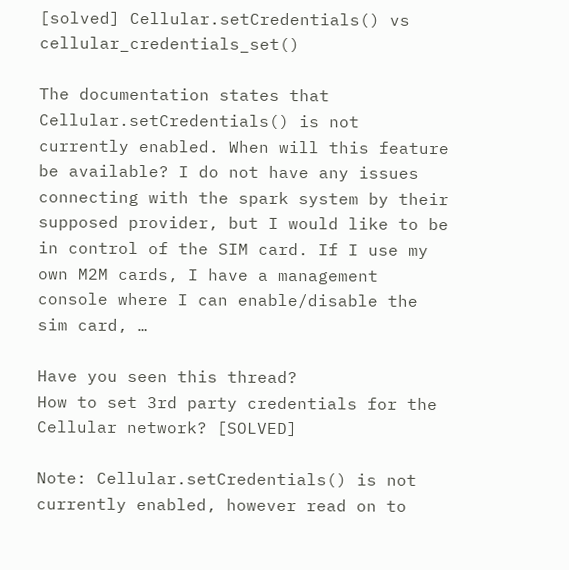[solved] Cellular.setCredentials() vs cellular_credentials_set()

The documentation states that Cellular.setCredentials() is not currently enabled. When will this feature be available? I do not have any issues connecting with the spark system by their supposed provider, but I would like to be in control of the SIM card. If I use my own M2M cards, I have a management console where I can enable/disable the sim card, …

Have you seen this thread?
How to set 3rd party credentials for the Cellular network? [SOLVED]

Note: Cellular.setCredentials() is not currently enabled, however read on to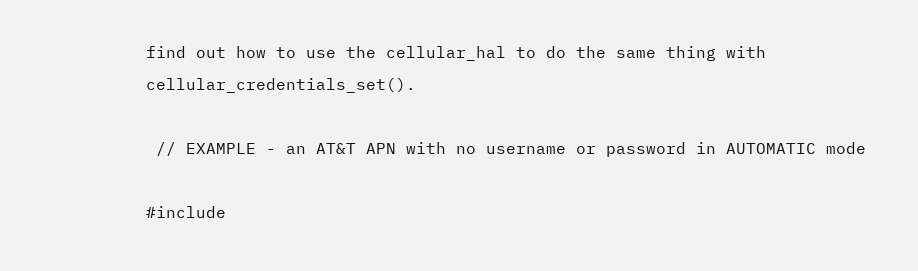find out how to use the cellular_hal to do the same thing with cellular_credentials_set().

 // EXAMPLE - an AT&T APN with no username or password in AUTOMATIC mode

#include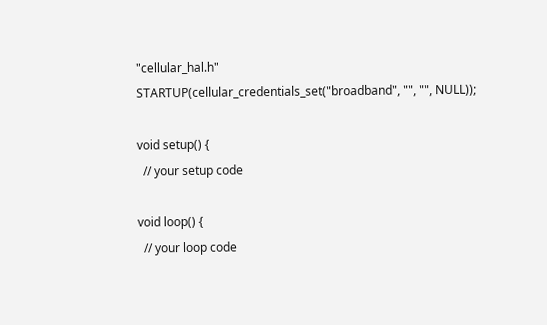"cellular_hal.h"
STARTUP(cellular_credentials_set("broadband", "", "", NULL));

void setup() {
  // your setup code

void loop() {
  // your loop code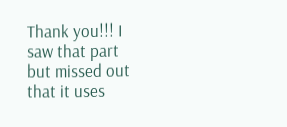Thank you!!! I saw that part but missed out that it uses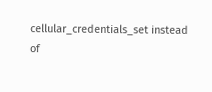cellular_credentials_set instead of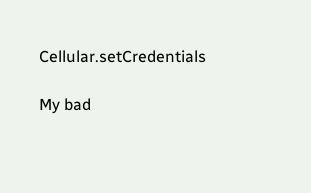Cellular.setCredentials

My bad